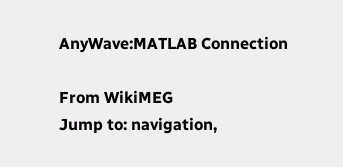AnyWave:MATLAB Connection

From WikiMEG
Jump to: navigation,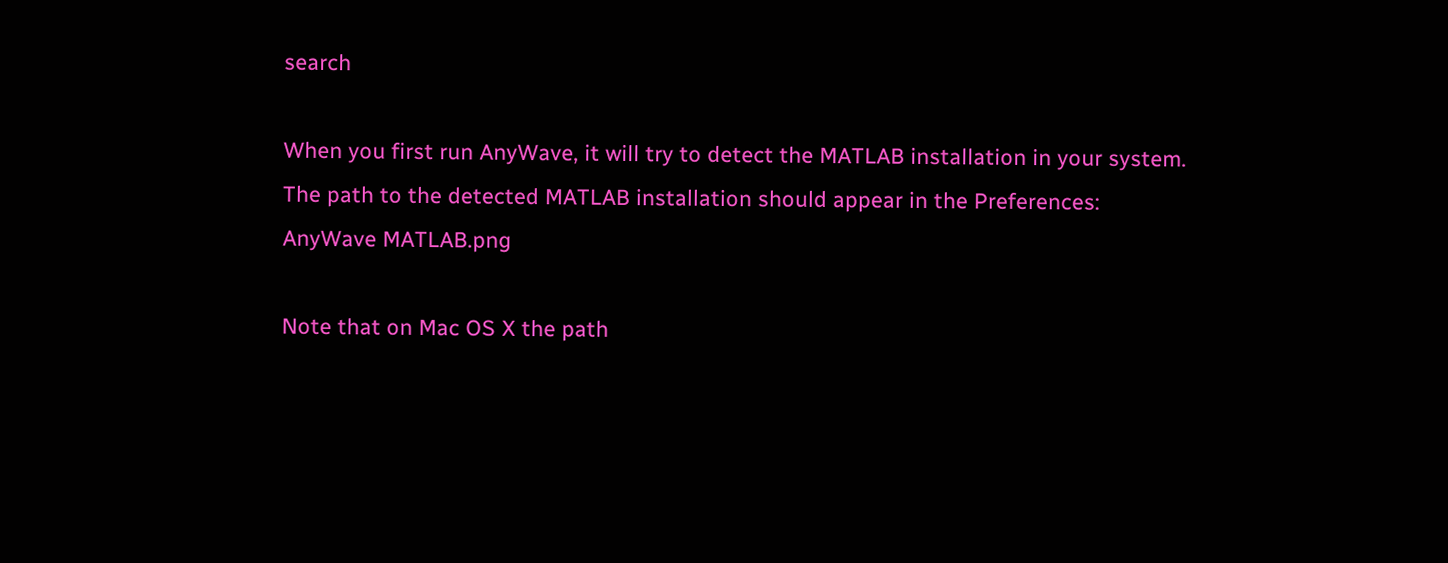search

When you first run AnyWave, it will try to detect the MATLAB installation in your system.
The path to the detected MATLAB installation should appear in the Preferences:
AnyWave MATLAB.png

Note that on Mac OS X the path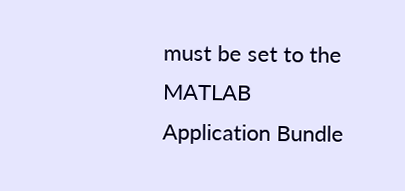must be set to the MATLAB Application Bundle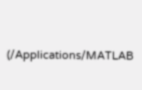(/Applications/MATLAB